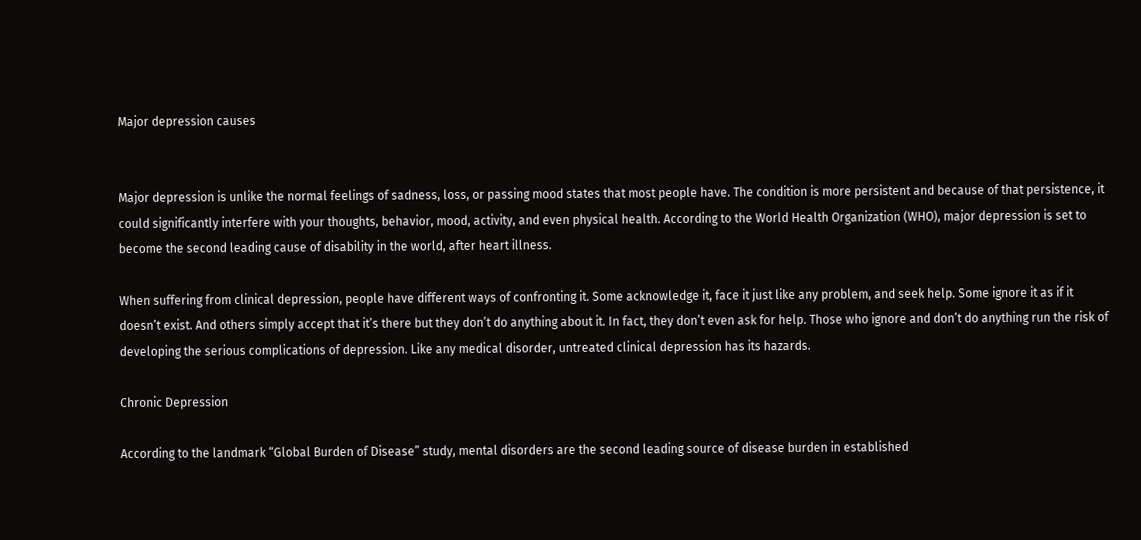Major depression causes


Major depression is unlike the normal feelings of sadness, loss, or passing mood states that most people have. The condition is more persistent and because of that persistence, it could significantly interfere with your thoughts, behavior, mood, activity, and even physical health. According to the World Health Organization (WHO), major depression is set to become the second leading cause of disability in the world, after heart illness.

When suffering from clinical depression, people have different ways of confronting it. Some acknowledge it, face it just like any problem, and seek help. Some ignore it as if it doesn’t exist. And others simply accept that it’s there but they don’t do anything about it. In fact, they don’t even ask for help. Those who ignore and don’t do anything run the risk of developing the serious complications of depression. Like any medical disorder, untreated clinical depression has its hazards.

Chronic Depression

According to the landmark “Global Burden of Disease” study, mental disorders are the second leading source of disease burden in established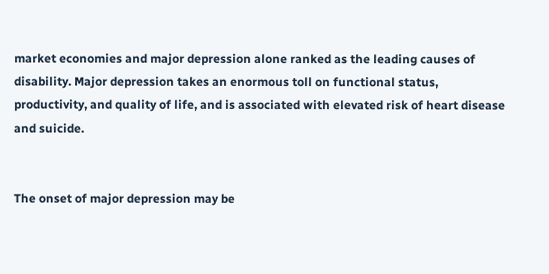market economies and major depression alone ranked as the leading causes of disability. Major depression takes an enormous toll on functional status, productivity, and quality of life, and is associated with elevated risk of heart disease and suicide.


The onset of major depression may be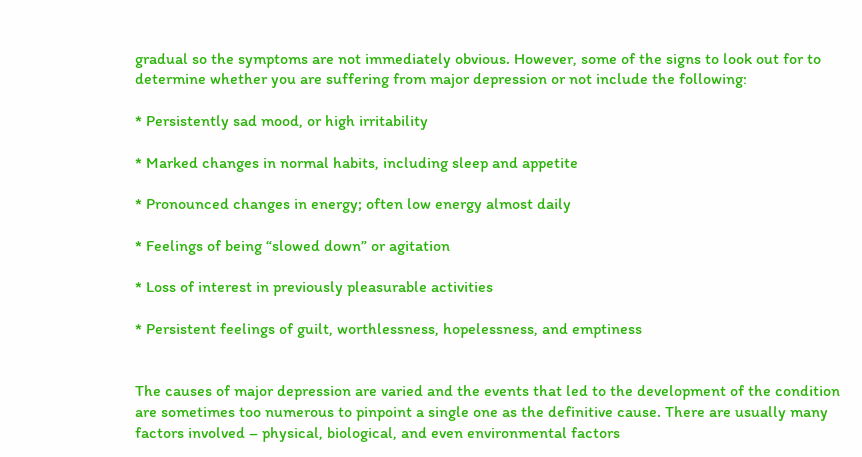gradual so the symptoms are not immediately obvious. However, some of the signs to look out for to determine whether you are suffering from major depression or not include the following:

* Persistently sad mood, or high irritability

* Marked changes in normal habits, including sleep and appetite

* Pronounced changes in energy; often low energy almost daily

* Feelings of being “slowed down” or agitation

* Loss of interest in previously pleasurable activities

* Persistent feelings of guilt, worthlessness, hopelessness, and emptiness


The causes of major depression are varied and the events that led to the development of the condition are sometimes too numerous to pinpoint a single one as the definitive cause. There are usually many factors involved – physical, biological, and even environmental factors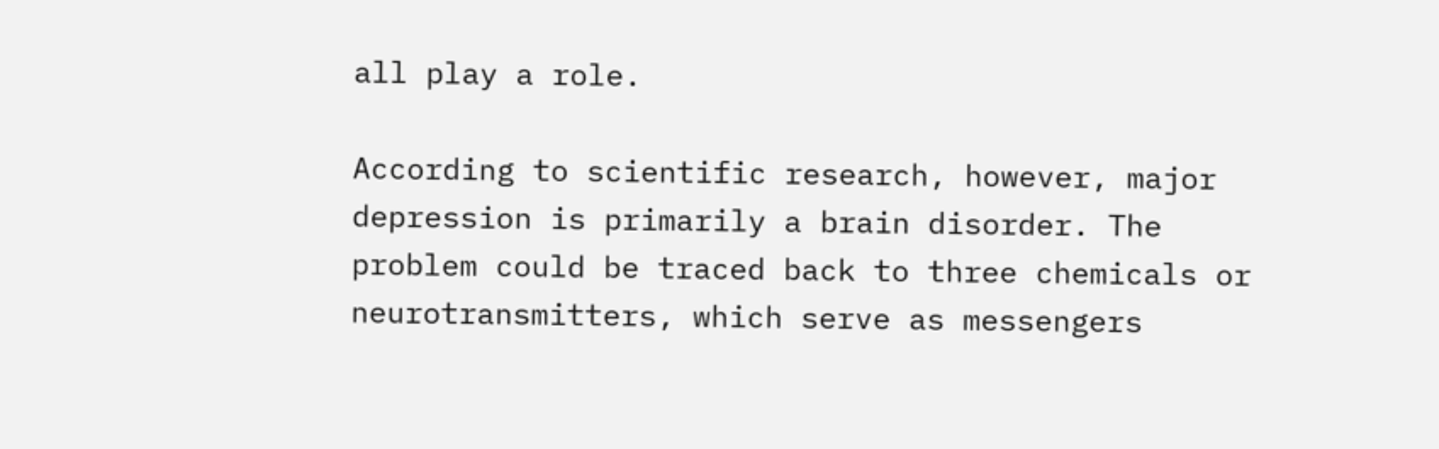all play a role.

According to scientific research, however, major depression is primarily a brain disorder. The problem could be traced back to three chemicals or neurotransmitters, which serve as messengers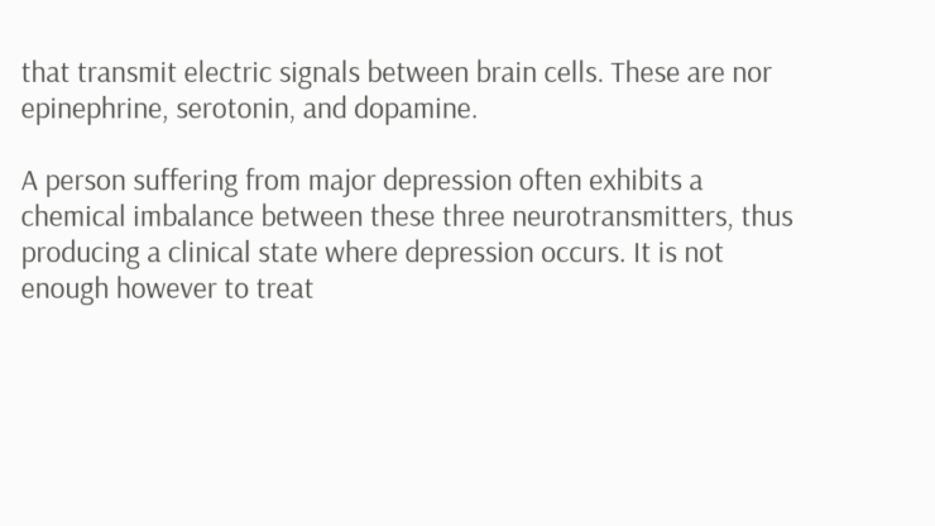that transmit electric signals between brain cells. These are nor epinephrine, serotonin, and dopamine.

A person suffering from major depression often exhibits a chemical imbalance between these three neurotransmitters, thus producing a clinical state where depression occurs. It is not enough however to treat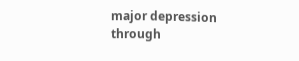major depression through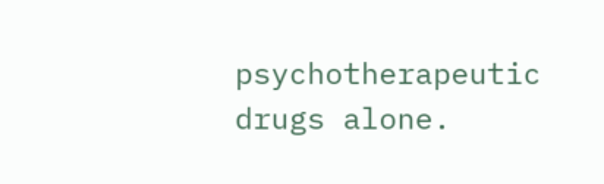psychotherapeutic drugs alone.